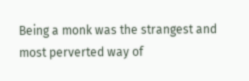Being a monk was the strangest and most perverted way of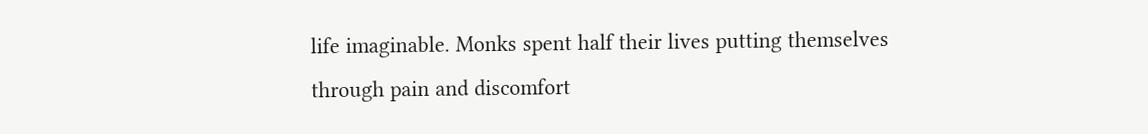life imaginable. Monks spent half their lives putting themselves through pain and discomfort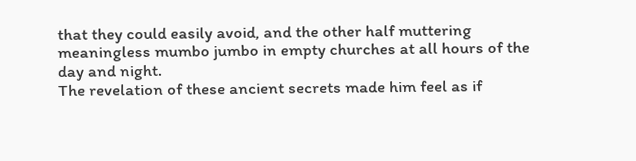that they could easily avoid, and the other half muttering meaningless mumbo jumbo in empty churches at all hours of the day and night.
The revelation of these ancient secrets made him feel as if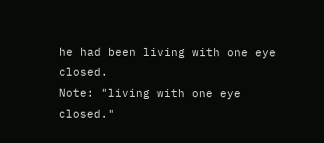he had been living with one eye closed.
Note: "living with one eye closed."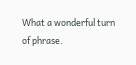What a wonderful turn of phrase.